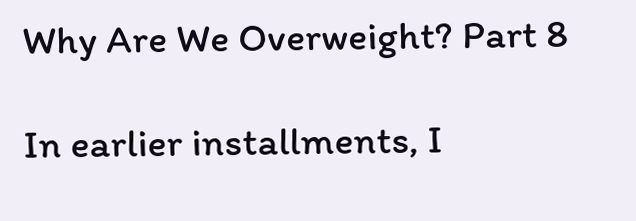Why Are We Overweight? Part 8

In earlier installments, I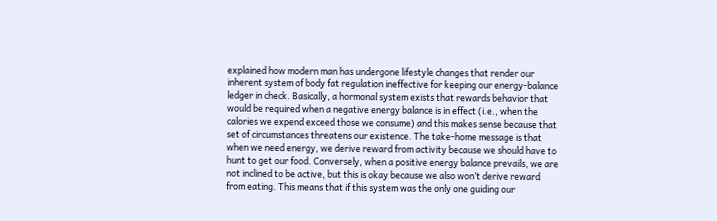explained how modern man has undergone lifestyle changes that render our inherent system of body fat regulation ineffective for keeping our energy-balance ledger in check. Basically, a hormonal system exists that rewards behavior that would be required when a negative energy balance is in effect (i.e., when the calories we expend exceed those we consume) and this makes sense because that set of circumstances threatens our existence. The take-home message is that when we need energy, we derive reward from activity because we should have to hunt to get our food. Conversely, when a positive energy balance prevails, we are not inclined to be active, but this is okay because we also won’t derive reward from eating. This means that if this system was the only one guiding our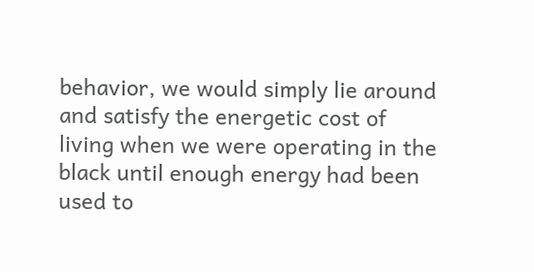behavior, we would simply lie around and satisfy the energetic cost of living when we were operating in the black until enough energy had been used to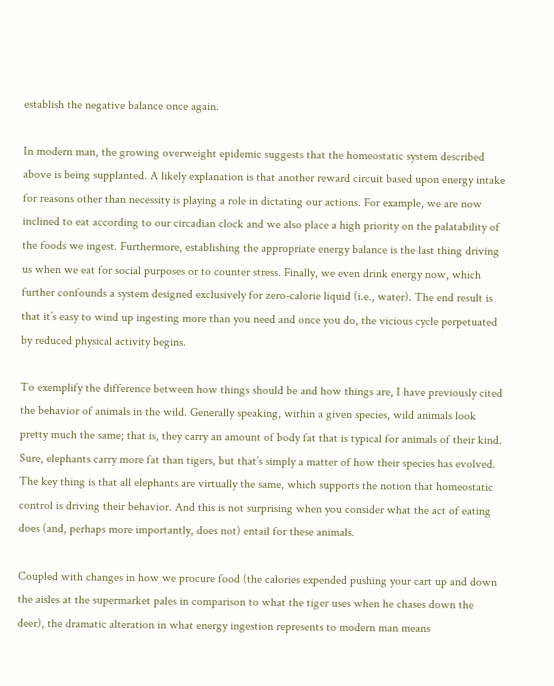establish the negative balance once again.

In modern man, the growing overweight epidemic suggests that the homeostatic system described above is being supplanted. A likely explanation is that another reward circuit based upon energy intake for reasons other than necessity is playing a role in dictating our actions. For example, we are now inclined to eat according to our circadian clock and we also place a high priority on the palatability of the foods we ingest. Furthermore, establishing the appropriate energy balance is the last thing driving us when we eat for social purposes or to counter stress. Finally, we even drink energy now, which further confounds a system designed exclusively for zero-calorie liquid (i.e., water). The end result is that it’s easy to wind up ingesting more than you need and once you do, the vicious cycle perpetuated by reduced physical activity begins.

To exemplify the difference between how things should be and how things are, I have previously cited the behavior of animals in the wild. Generally speaking, within a given species, wild animals look pretty much the same; that is, they carry an amount of body fat that is typical for animals of their kind. Sure, elephants carry more fat than tigers, but that’s simply a matter of how their species has evolved. The key thing is that all elephants are virtually the same, which supports the notion that homeostatic control is driving their behavior. And this is not surprising when you consider what the act of eating does (and, perhaps more importantly, does not) entail for these animals.

Coupled with changes in how we procure food (the calories expended pushing your cart up and down the aisles at the supermarket pales in comparison to what the tiger uses when he chases down the deer), the dramatic alteration in what energy ingestion represents to modern man means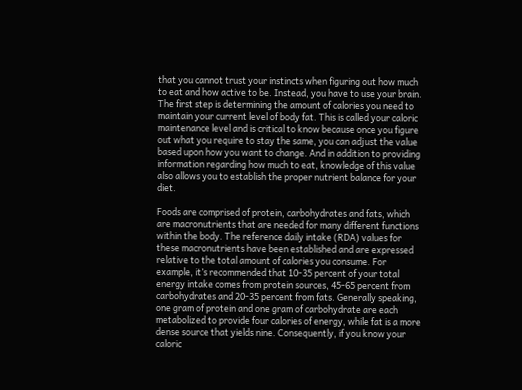that you cannot trust your instincts when figuring out how much to eat and how active to be. Instead, you have to use your brain. The first step is determining the amount of calories you need to maintain your current level of body fat. This is called your caloric maintenance level and is critical to know because once you figure out what you require to stay the same, you can adjust the value based upon how you want to change. And in addition to providing information regarding how much to eat, knowledge of this value also allows you to establish the proper nutrient balance for your diet.

Foods are comprised of protein, carbohydrates and fats, which are macronutrients that are needed for many different functions within the body. The reference daily intake (RDA) values for these macronutrients have been established and are expressed relative to the total amount of calories you consume. For example, it’s recommended that 10-35 percent of your total energy intake comes from protein sources, 45-65 percent from carbohydrates and 20-35 percent from fats. Generally speaking, one gram of protein and one gram of carbohydrate are each metabolized to provide four calories of energy, while fat is a more dense source that yields nine. Consequently, if you know your caloric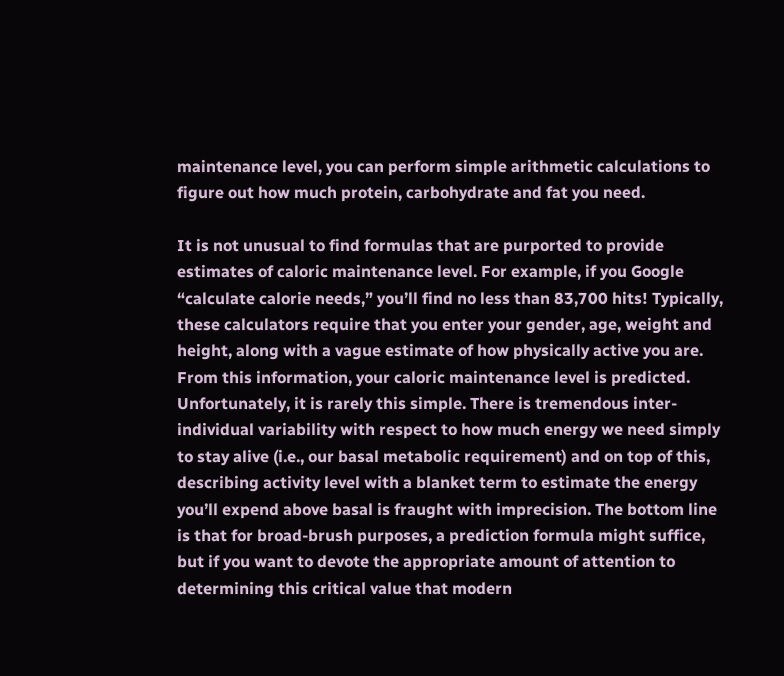maintenance level, you can perform simple arithmetic calculations to figure out how much protein, carbohydrate and fat you need.

It is not unusual to find formulas that are purported to provide estimates of caloric maintenance level. For example, if you Google “calculate calorie needs,” you’ll find no less than 83,700 hits! Typically, these calculators require that you enter your gender, age, weight and height, along with a vague estimate of how physically active you are. From this information, your caloric maintenance level is predicted. Unfortunately, it is rarely this simple. There is tremendous inter-individual variability with respect to how much energy we need simply to stay alive (i.e., our basal metabolic requirement) and on top of this, describing activity level with a blanket term to estimate the energy you’ll expend above basal is fraught with imprecision. The bottom line is that for broad-brush purposes, a prediction formula might suffice, but if you want to devote the appropriate amount of attention to determining this critical value that modern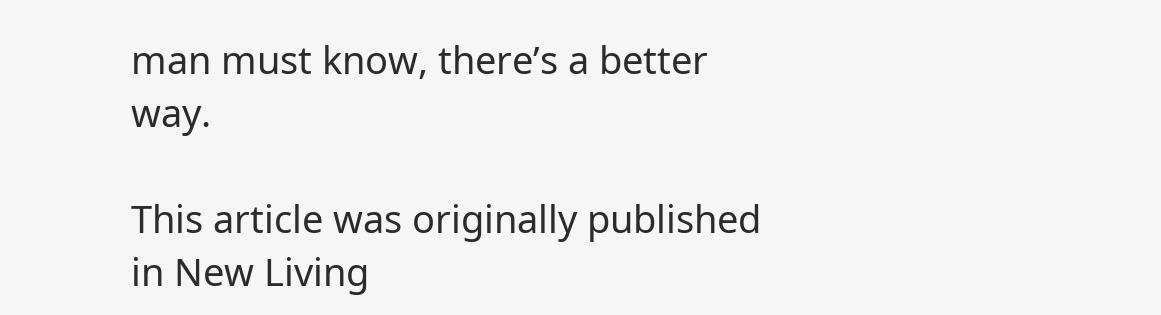man must know, there’s a better way.

This article was originally published in New Living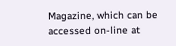Magazine, which can be accessed on-line at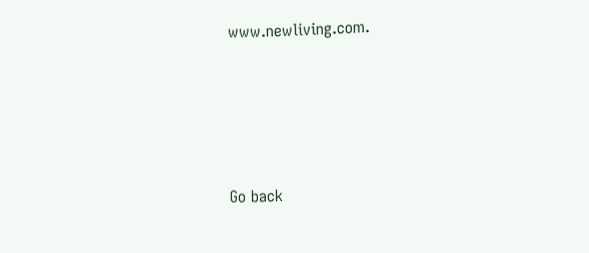www.newliving.com.





Go back